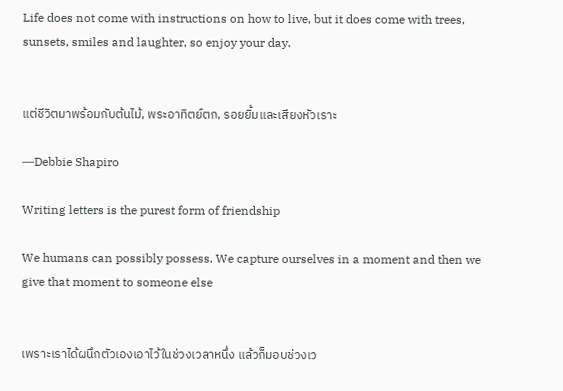Life does not come with instructions on how to live, but it does come with trees, sunsets, smiles and laughter, so enjoy your day.


แต่ชีวิตมาพร้อมกับต้นไม้, พระอาทิตย์ตก, รอยยิ้มและเสียงหัวเราะ

―Debbie Shapiro

Writing letters is the purest form of friendship

We humans can possibly possess. We capture ourselves in a moment and then we give that moment to someone else


เพราะเราได้ผนึกตัวเองเอาไว้ในช่วงเวลาหนึ่ง แล้วก็มอบช่วงเว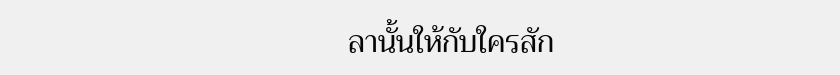ลานั้นให้กับใครสัก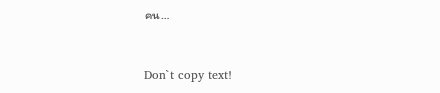คน…


Don`t copy text!